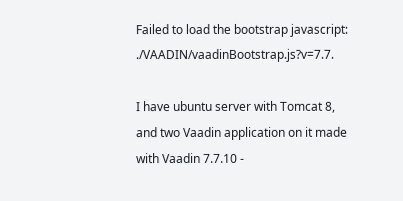Failed to load the bootstrap javascript: ./VAADIN/vaadinBootstrap.js?v=7.7.

I have ubuntu server with Tomcat 8, and two Vaadin application on it made with Vaadin 7.7.10 -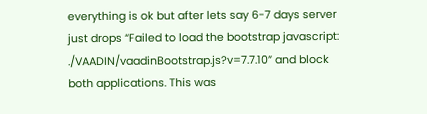everything is ok but after lets say 6-7 days server just drops “Failed to load the bootstrap javascript: ./VAADIN/vaadinBootstrap.js?v=7.7.10” and block both applications. This was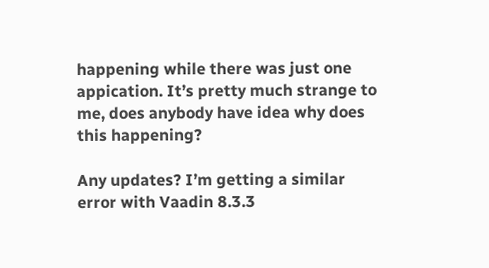happening while there was just one appication. It’s pretty much strange to me, does anybody have idea why does this happening?

Any updates? I’m getting a similar error with Vaadin 8.3.3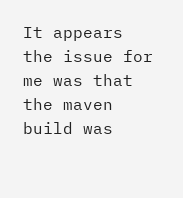It appears the issue for me was that the maven build was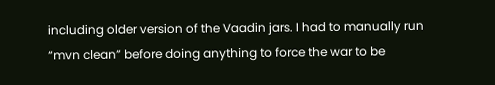including older version of the Vaadin jars. I had to manually run “mvn clean” before doing anything to force the war to be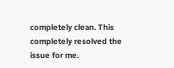completely clean. This completely resolved the issue for me.